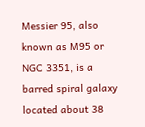Messier 95, also known as M95 or NGC 3351, is a barred spiral galaxy located about 38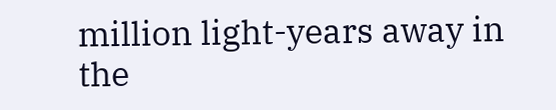million light-years away in the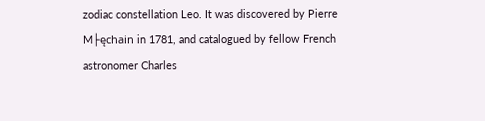zodiac constellation Leo. It was discovered by Pierre M├ęchain in 1781, and catalogued by fellow French astronomer Charles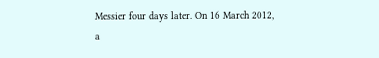Messier four days later. On 16 March 2012, a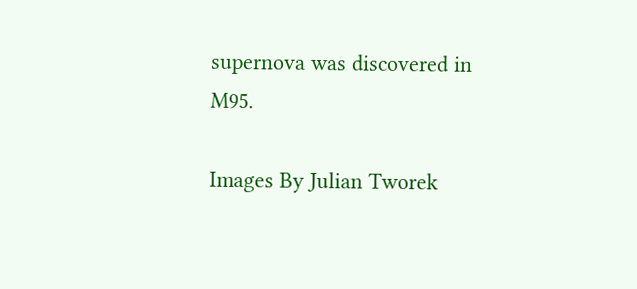supernova was discovered in M95.

Images By Julian Tworek